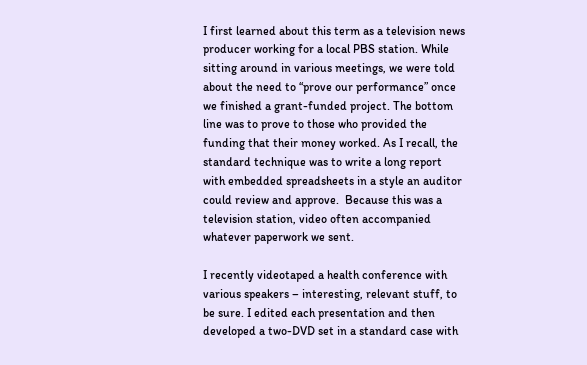I first learned about this term as a television news producer working for a local PBS station. While sitting around in various meetings, we were told about the need to “prove our performance” once we finished a grant-funded project. The bottom line was to prove to those who provided the funding that their money worked. As I recall, the standard technique was to write a long report with embedded spreadsheets in a style an auditor could review and approve.  Because this was a television station, video often accompanied whatever paperwork we sent.

I recently videotaped a health conference with various speakers – interesting, relevant stuff, to be sure. I edited each presentation and then developed a two-DVD set in a standard case with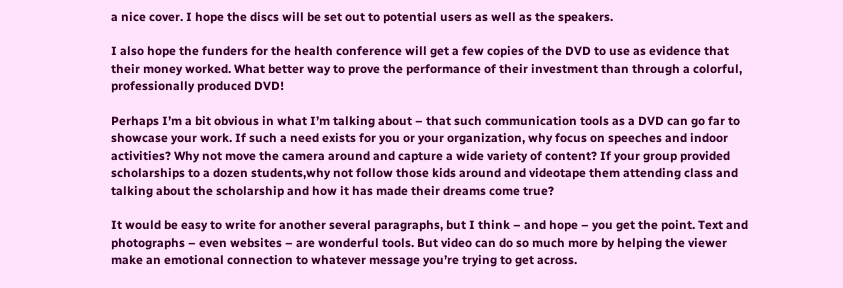a nice cover. I hope the discs will be set out to potential users as well as the speakers.

I also hope the funders for the health conference will get a few copies of the DVD to use as evidence that their money worked. What better way to prove the performance of their investment than through a colorful, professionally produced DVD!

Perhaps I’m a bit obvious in what I’m talking about – that such communication tools as a DVD can go far to showcase your work. If such a need exists for you or your organization, why focus on speeches and indoor activities? Why not move the camera around and capture a wide variety of content? If your group provided scholarships to a dozen students,why not follow those kids around and videotape them attending class and talking about the scholarship and how it has made their dreams come true?

It would be easy to write for another several paragraphs, but I think – and hope – you get the point. Text and photographs – even websites – are wonderful tools. But video can do so much more by helping the viewer make an emotional connection to whatever message you’re trying to get across.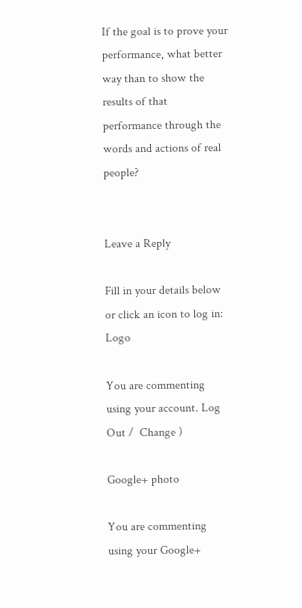If the goal is to prove your performance, what better way than to show the results of that performance through the words and actions of real people?


Leave a Reply

Fill in your details below or click an icon to log in: Logo

You are commenting using your account. Log Out /  Change )

Google+ photo

You are commenting using your Google+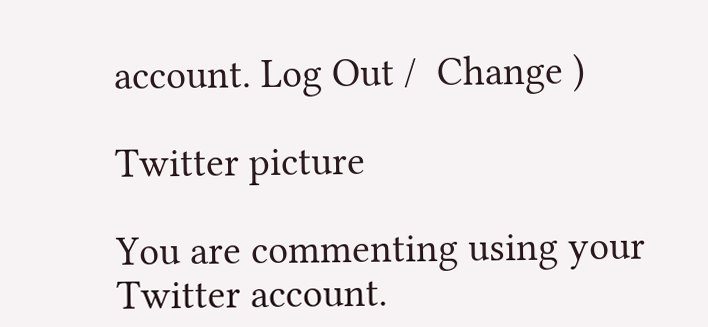account. Log Out /  Change )

Twitter picture

You are commenting using your Twitter account.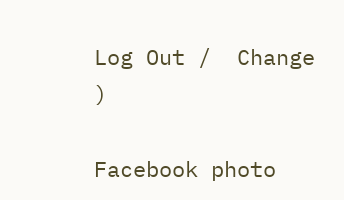Log Out /  Change )

Facebook photo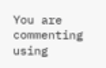You are commenting using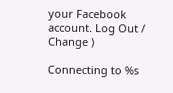your Facebook account. Log Out /  Change )

Connecting to %s